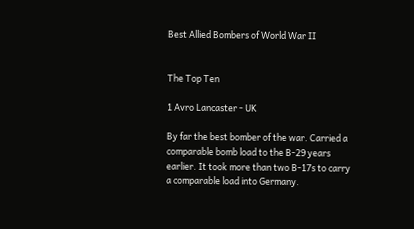Best Allied Bombers of World War II


The Top Ten

1 Avro Lancaster - UK

By far the best bomber of the war. Carried a comparable bomb load to the B-29 years earlier. It took more than two B-17s to carry a comparable load into Germany.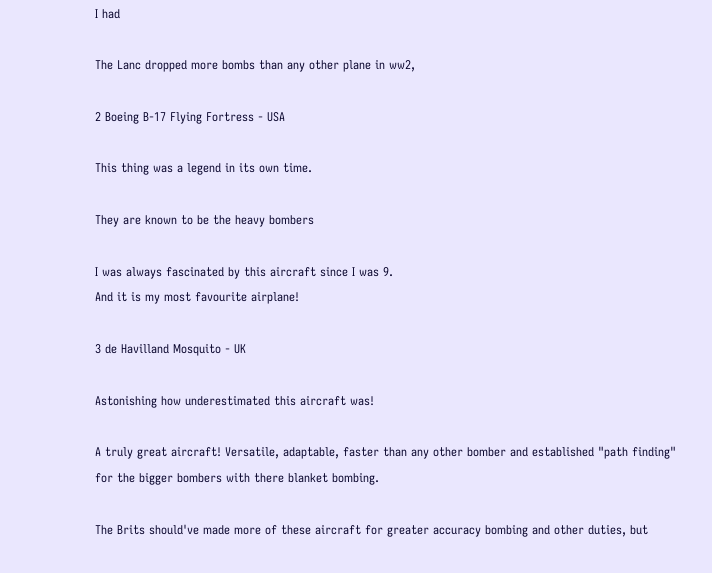I had

The Lanc dropped more bombs than any other plane in ww2,

2 Boeing B-17 Flying Fortress - USA

This thing was a legend in its own time.

They are known to be the heavy bombers

I was always fascinated by this aircraft since I was 9.
And it is my most favourite airplane!

3 de Havilland Mosquito - UK

Astonishing how underestimated this aircraft was!

A truly great aircraft! Versatile, adaptable, faster than any other bomber and established "path finding" for the bigger bombers with there blanket bombing.

The Brits should've made more of these aircraft for greater accuracy bombing and other duties, but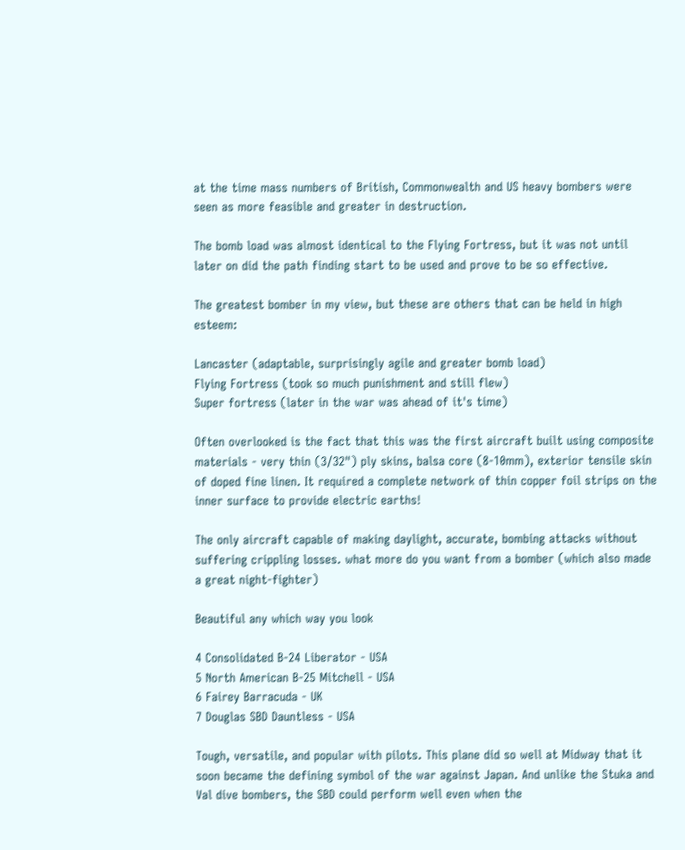at the time mass numbers of British, Commonwealth and US heavy bombers were seen as more feasible and greater in destruction.

The bomb load was almost identical to the Flying Fortress, but it was not until later on did the path finding start to be used and prove to be so effective.

The greatest bomber in my view, but these are others that can be held in high esteem:

Lancaster (adaptable, surprisingly agile and greater bomb load)
Flying Fortress (took so much punishment and still flew)
Super fortress (later in the war was ahead of it's time)

Often overlooked is the fact that this was the first aircraft built using composite materials - very thin (3/32") ply skins, balsa core (8-10mm), exterior tensile skin of doped fine linen. It required a complete network of thin copper foil strips on the inner surface to provide electric earths!

The only aircraft capable of making daylight, accurate, bombing attacks without suffering crippling losses. what more do you want from a bomber (which also made a great night-fighter)

Beautiful any which way you look

4 Consolidated B-24 Liberator - USA
5 North American B-25 Mitchell - USA
6 Fairey Barracuda - UK
7 Douglas SBD Dauntless - USA

Tough, versatile, and popular with pilots. This plane did so well at Midway that it soon became the defining symbol of the war against Japan. And unlike the Stuka and Val dive bombers, the SBD could perform well even when the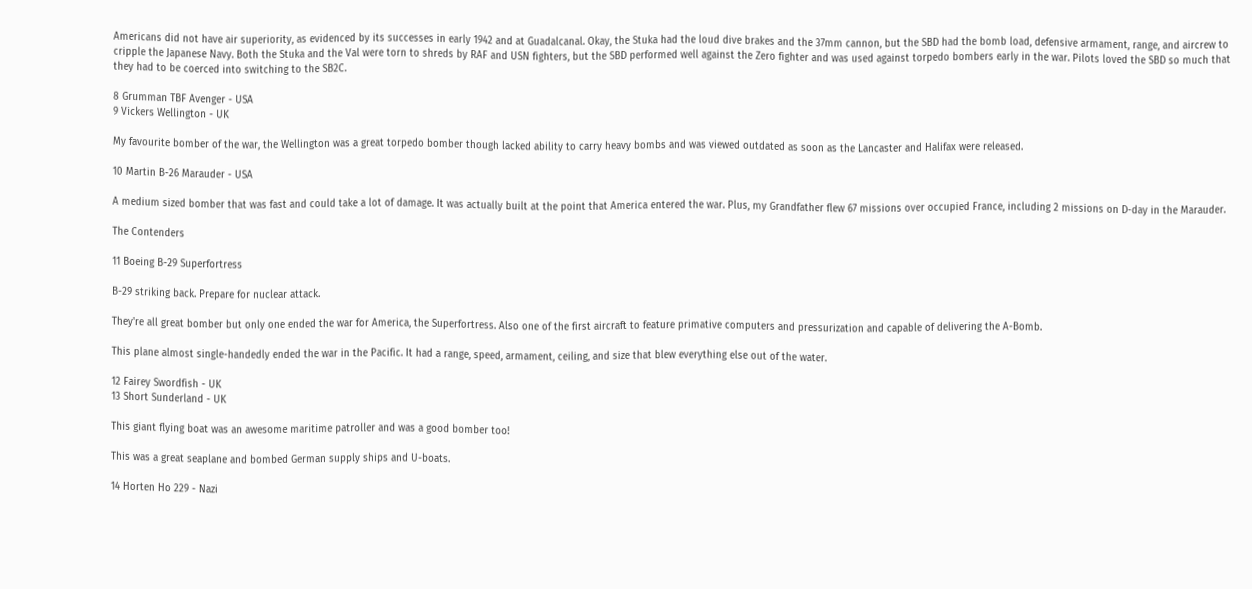Americans did not have air superiority, as evidenced by its successes in early 1942 and at Guadalcanal. Okay, the Stuka had the loud dive brakes and the 37mm cannon, but the SBD had the bomb load, defensive armament, range, and aircrew to cripple the Japanese Navy. Both the Stuka and the Val were torn to shreds by RAF and USN fighters, but the SBD performed well against the Zero fighter and was used against torpedo bombers early in the war. Pilots loved the SBD so much that they had to be coerced into switching to the SB2C.

8 Grumman TBF Avenger - USA
9 Vickers Wellington - UK

My favourite bomber of the war, the Wellington was a great torpedo bomber though lacked ability to carry heavy bombs and was viewed outdated as soon as the Lancaster and Halifax were released.

10 Martin B-26 Marauder - USA

A medium sized bomber that was fast and could take a lot of damage. It was actually built at the point that America entered the war. Plus, my Grandfather flew 67 missions over occupied France, including 2 missions on D-day in the Marauder.

The Contenders

11 Boeing B-29 Superfortress

B-29 striking back. Prepare for nuclear attack.

They're all great bomber but only one ended the war for America, the Superfortress. Also one of the first aircraft to feature primative computers and pressurization and capable of delivering the A-Bomb.

This plane almost single-handedly ended the war in the Pacific. It had a range, speed, armament, ceiling, and size that blew everything else out of the water.

12 Fairey Swordfish - UK
13 Short Sunderland - UK

This giant flying boat was an awesome maritime patroller and was a good bomber too!

This was a great seaplane and bombed German supply ships and U-boats.

14 Horten Ho 229 - Nazi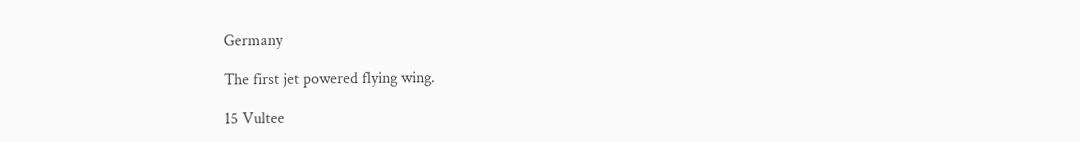Germany

The first jet powered flying wing.

15 Vultee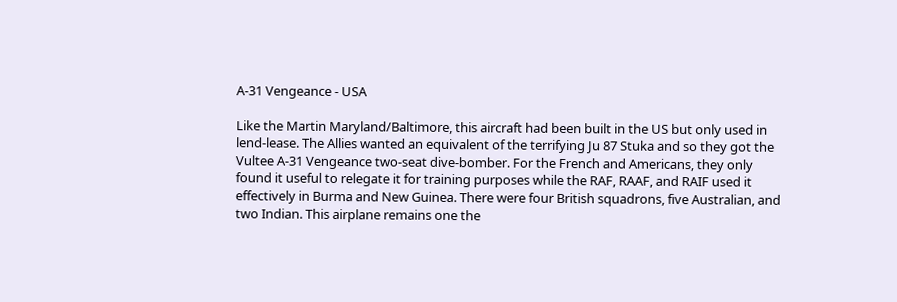A-31 Vengeance - USA

Like the Martin Maryland/Baltimore, this aircraft had been built in the US but only used in lend-lease. The Allies wanted an equivalent of the terrifying Ju 87 Stuka and so they got the Vultee A-31 Vengeance two-seat dive-bomber. For the French and Americans, they only found it useful to relegate it for training purposes while the RAF, RAAF, and RAIF used it effectively in Burma and New Guinea. There were four British squadrons, five Australian, and two Indian. This airplane remains one the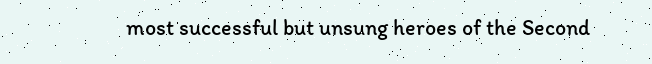most successful but unsung heroes of the Second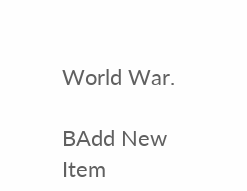World War.

BAdd New Item